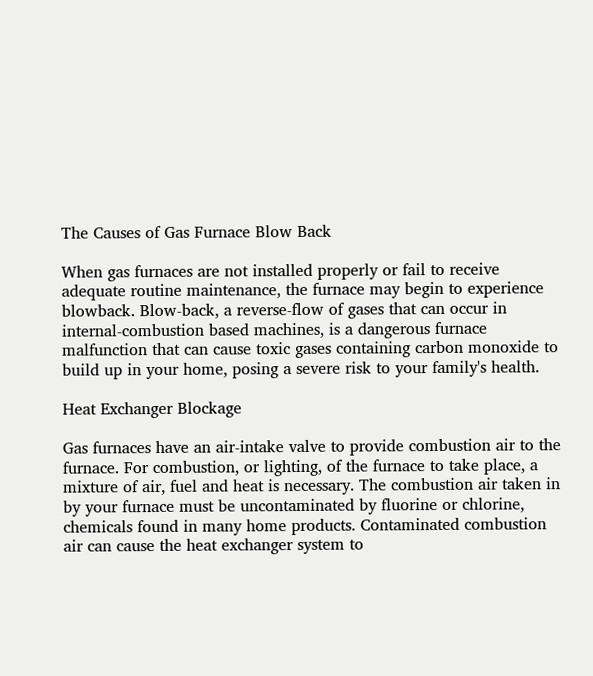The Causes of Gas Furnace Blow Back

When gas furnaces are not installed properly or fail to receive adequate routine maintenance, the furnace may begin to experience blowback. Blow-back, a reverse-flow of gases that can occur in internal-combustion based machines, is a dangerous furnace malfunction that can cause toxic gases containing carbon monoxide to build up in your home, posing a severe risk to your family's health.

Heat Exchanger Blockage

Gas furnaces have an air-intake valve to provide combustion air to the furnace. For combustion, or lighting, of the furnace to take place, a mixture of air, fuel and heat is necessary. The combustion air taken in by your furnace must be uncontaminated by fluorine or chlorine, chemicals found in many home products. Contaminated combustion air can cause the heat exchanger system to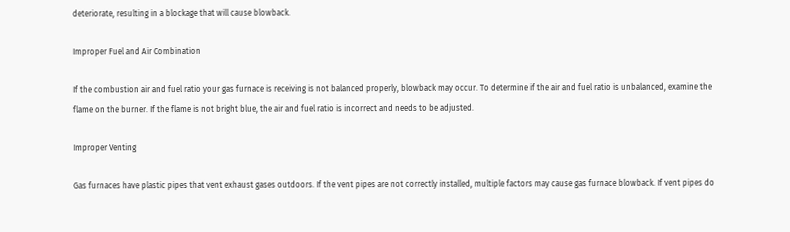deteriorate, resulting in a blockage that will cause blowback.

Improper Fuel and Air Combination

If the combustion air and fuel ratio your gas furnace is receiving is not balanced properly, blowback may occur. To determine if the air and fuel ratio is unbalanced, examine the flame on the burner. If the flame is not bright blue, the air and fuel ratio is incorrect and needs to be adjusted.

Improper Venting

Gas furnaces have plastic pipes that vent exhaust gases outdoors. If the vent pipes are not correctly installed, multiple factors may cause gas furnace blowback. If vent pipes do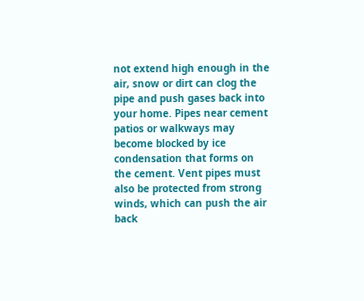not extend high enough in the air, snow or dirt can clog the pipe and push gases back into your home. Pipes near cement patios or walkways may become blocked by ice condensation that forms on the cement. Vent pipes must also be protected from strong winds, which can push the air back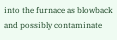into the furnace as blowback and possibly contaminate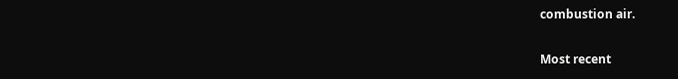combustion air.

Most recent